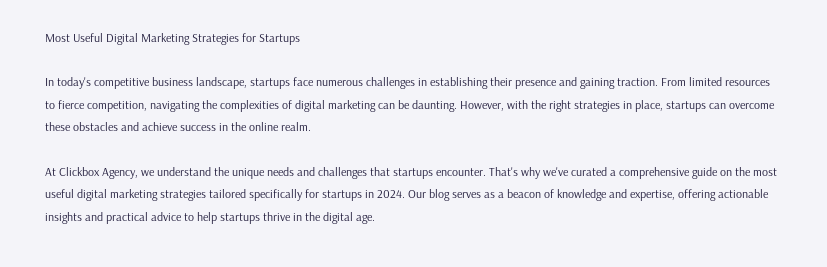Most Useful Digital Marketing Strategies for Startups

In today's competitive business landscape, startups face numerous challenges in establishing their presence and gaining traction. From limited resources to fierce competition, navigating the complexities of digital marketing can be daunting. However, with the right strategies in place, startups can overcome these obstacles and achieve success in the online realm.

At Clickbox Agency, we understand the unique needs and challenges that startups encounter. That's why we've curated a comprehensive guide on the most useful digital marketing strategies tailored specifically for startups in 2024. Our blog serves as a beacon of knowledge and expertise, offering actionable insights and practical advice to help startups thrive in the digital age.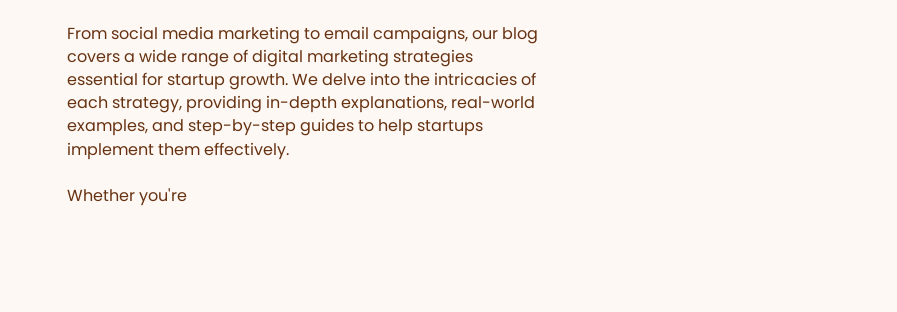From social media marketing to email campaigns, our blog covers a wide range of digital marketing strategies essential for startup growth. We delve into the intricacies of each strategy, providing in-depth explanations, real-world examples, and step-by-step guides to help startups implement them effectively.

Whether you're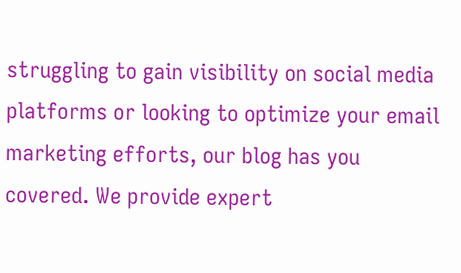struggling to gain visibility on social media platforms or looking to optimize your email marketing efforts, our blog has you covered. We provide expert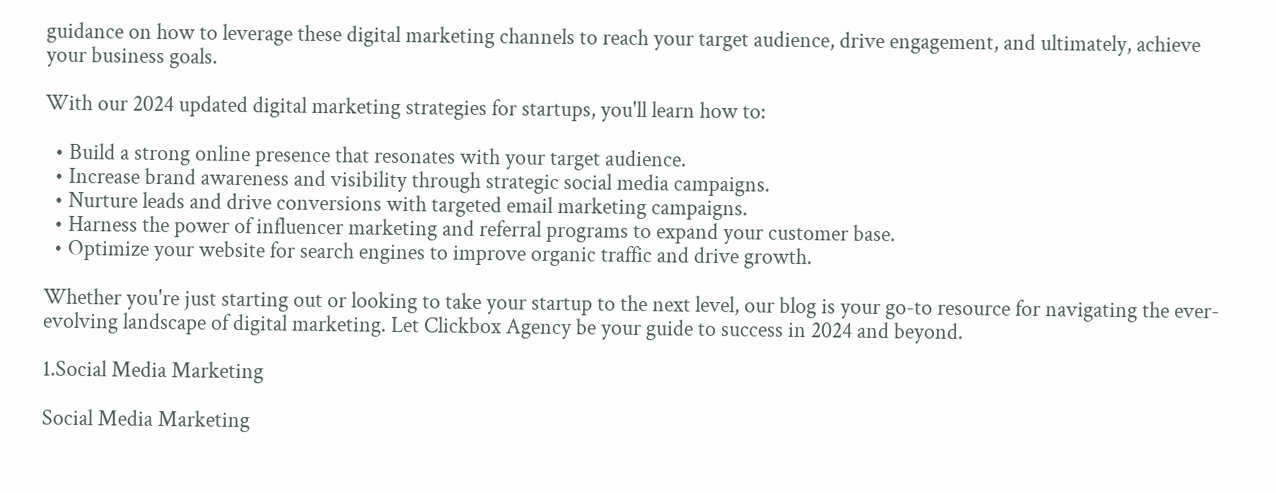guidance on how to leverage these digital marketing channels to reach your target audience, drive engagement, and ultimately, achieve your business goals.

With our 2024 updated digital marketing strategies for startups, you'll learn how to:

  • Build a strong online presence that resonates with your target audience.
  • Increase brand awareness and visibility through strategic social media campaigns.
  • Nurture leads and drive conversions with targeted email marketing campaigns.
  • Harness the power of influencer marketing and referral programs to expand your customer base.
  • Optimize your website for search engines to improve organic traffic and drive growth.

Whether you're just starting out or looking to take your startup to the next level, our blog is your go-to resource for navigating the ever-evolving landscape of digital marketing. Let Clickbox Agency be your guide to success in 2024 and beyond.

1.Social Media Marketing

Social Media Marketing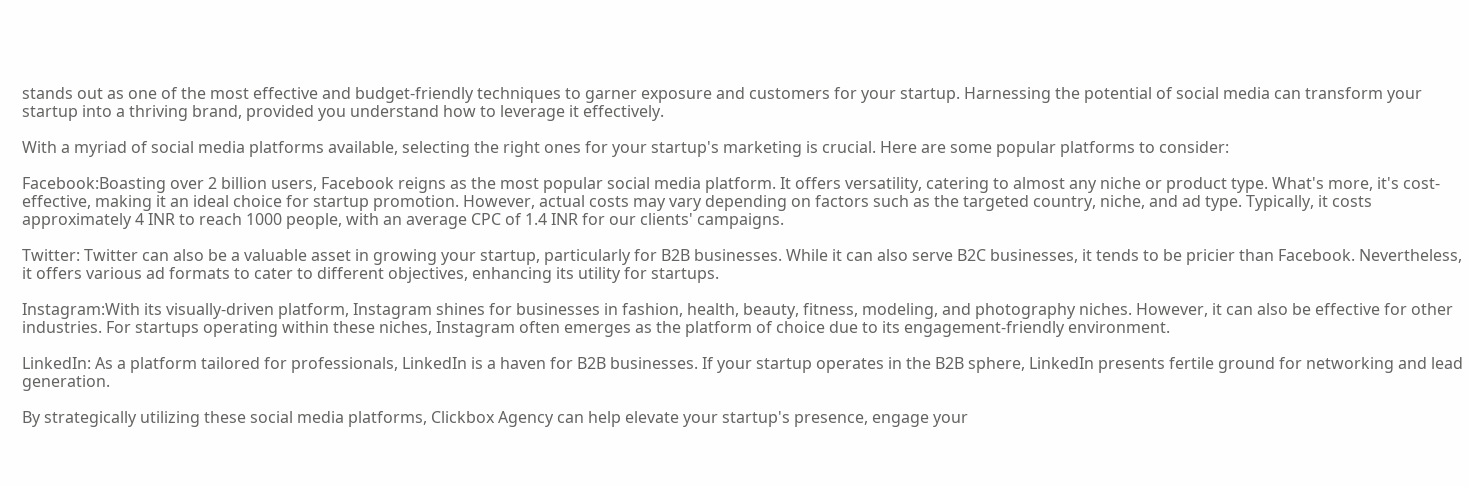stands out as one of the most effective and budget-friendly techniques to garner exposure and customers for your startup. Harnessing the potential of social media can transform your startup into a thriving brand, provided you understand how to leverage it effectively.

With a myriad of social media platforms available, selecting the right ones for your startup's marketing is crucial. Here are some popular platforms to consider:

Facebook:Boasting over 2 billion users, Facebook reigns as the most popular social media platform. It offers versatility, catering to almost any niche or product type. What's more, it's cost-effective, making it an ideal choice for startup promotion. However, actual costs may vary depending on factors such as the targeted country, niche, and ad type. Typically, it costs approximately 4 INR to reach 1000 people, with an average CPC of 1.4 INR for our clients' campaigns.

Twitter: Twitter can also be a valuable asset in growing your startup, particularly for B2B businesses. While it can also serve B2C businesses, it tends to be pricier than Facebook. Nevertheless, it offers various ad formats to cater to different objectives, enhancing its utility for startups.

Instagram:With its visually-driven platform, Instagram shines for businesses in fashion, health, beauty, fitness, modeling, and photography niches. However, it can also be effective for other industries. For startups operating within these niches, Instagram often emerges as the platform of choice due to its engagement-friendly environment.

LinkedIn: As a platform tailored for professionals, LinkedIn is a haven for B2B businesses. If your startup operates in the B2B sphere, LinkedIn presents fertile ground for networking and lead generation.

By strategically utilizing these social media platforms, Clickbox Agency can help elevate your startup's presence, engage your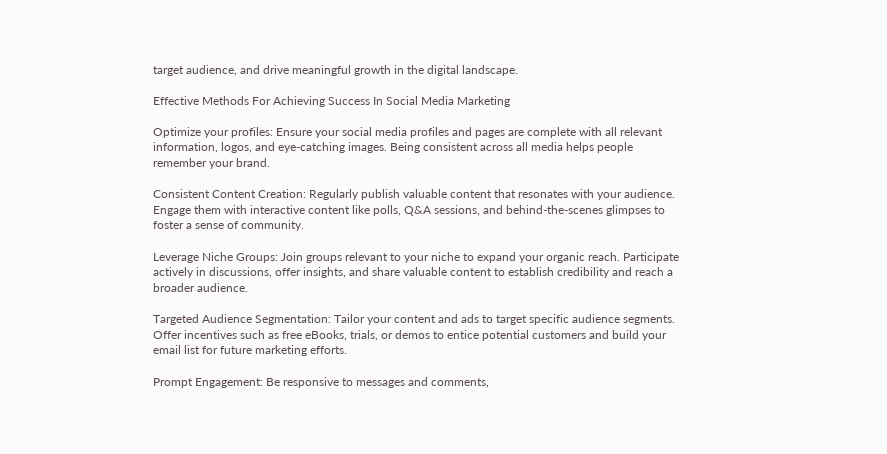target audience, and drive meaningful growth in the digital landscape.

Effective Methods For Achieving Success In Social Media Marketing

Optimize your profiles: Ensure your social media profiles and pages are complete with all relevant information, logos, and eye-catching images. Being consistent across all media helps people remember your brand.

Consistent Content Creation: Regularly publish valuable content that resonates with your audience. Engage them with interactive content like polls, Q&A sessions, and behind-the-scenes glimpses to foster a sense of community.

Leverage Niche Groups: Join groups relevant to your niche to expand your organic reach. Participate actively in discussions, offer insights, and share valuable content to establish credibility and reach a broader audience.

Targeted Audience Segmentation: Tailor your content and ads to target specific audience segments. Offer incentives such as free eBooks, trials, or demos to entice potential customers and build your email list for future marketing efforts.

Prompt Engagement: Be responsive to messages and comments,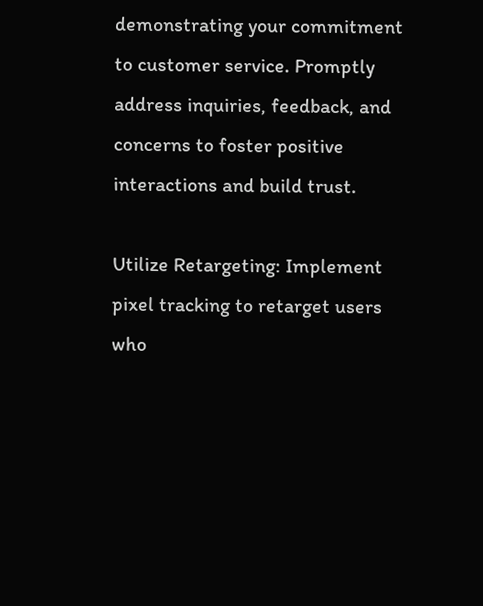demonstrating your commitment to customer service. Promptly address inquiries, feedback, and concerns to foster positive interactions and build trust.

Utilize Retargeting: Implement pixel tracking to retarget users who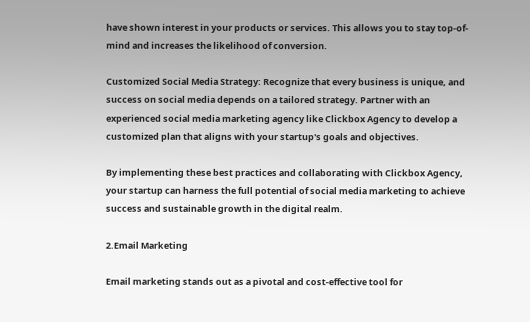have shown interest in your products or services. This allows you to stay top-of-mind and increases the likelihood of conversion.

Customized Social Media Strategy: Recognize that every business is unique, and success on social media depends on a tailored strategy. Partner with an experienced social media marketing agency like Clickbox Agency to develop a customized plan that aligns with your startup's goals and objectives.

By implementing these best practices and collaborating with Clickbox Agency, your startup can harness the full potential of social media marketing to achieve success and sustainable growth in the digital realm.

2.Email Marketing

Email marketing stands out as a pivotal and cost-effective tool for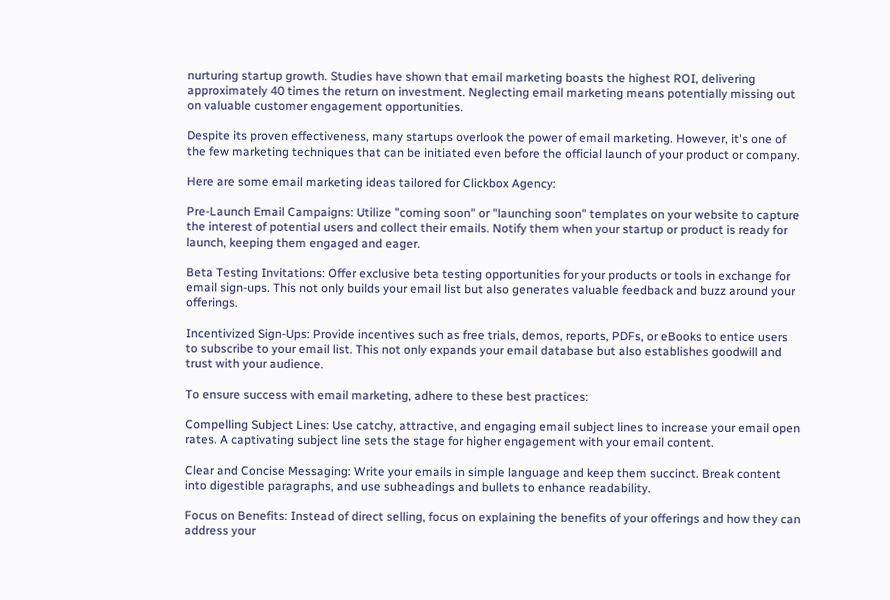nurturing startup growth. Studies have shown that email marketing boasts the highest ROI, delivering approximately 40 times the return on investment. Neglecting email marketing means potentially missing out on valuable customer engagement opportunities.

Despite its proven effectiveness, many startups overlook the power of email marketing. However, it's one of the few marketing techniques that can be initiated even before the official launch of your product or company.

Here are some email marketing ideas tailored for Clickbox Agency:

Pre-Launch Email Campaigns: Utilize "coming soon" or "launching soon" templates on your website to capture the interest of potential users and collect their emails. Notify them when your startup or product is ready for launch, keeping them engaged and eager.

Beta Testing Invitations: Offer exclusive beta testing opportunities for your products or tools in exchange for email sign-ups. This not only builds your email list but also generates valuable feedback and buzz around your offerings.

Incentivized Sign-Ups: Provide incentives such as free trials, demos, reports, PDFs, or eBooks to entice users to subscribe to your email list. This not only expands your email database but also establishes goodwill and trust with your audience.

To ensure success with email marketing, adhere to these best practices:

Compelling Subject Lines: Use catchy, attractive, and engaging email subject lines to increase your email open rates. A captivating subject line sets the stage for higher engagement with your email content.

Clear and Concise Messaging: Write your emails in simple language and keep them succinct. Break content into digestible paragraphs, and use subheadings and bullets to enhance readability.

Focus on Benefits: Instead of direct selling, focus on explaining the benefits of your offerings and how they can address your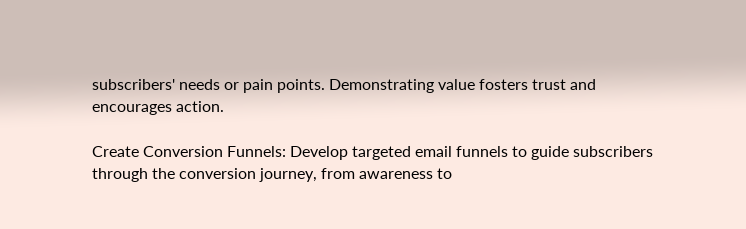subscribers' needs or pain points. Demonstrating value fosters trust and encourages action.

Create Conversion Funnels: Develop targeted email funnels to guide subscribers through the conversion journey, from awareness to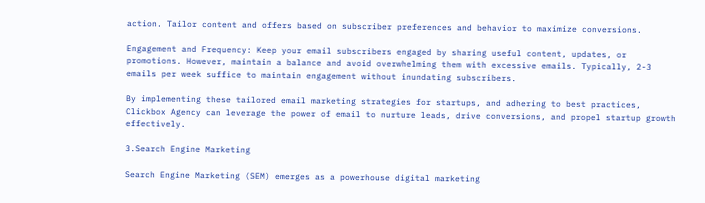action. Tailor content and offers based on subscriber preferences and behavior to maximize conversions.

Engagement and Frequency: Keep your email subscribers engaged by sharing useful content, updates, or promotions. However, maintain a balance and avoid overwhelming them with excessive emails. Typically, 2-3 emails per week suffice to maintain engagement without inundating subscribers.

By implementing these tailored email marketing strategies for startups, and adhering to best practices, Clickbox Agency can leverage the power of email to nurture leads, drive conversions, and propel startup growth effectively.

3.Search Engine Marketing

Search Engine Marketing (SEM) emerges as a powerhouse digital marketing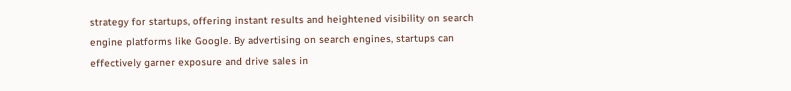strategy for startups, offering instant results and heightened visibility on search engine platforms like Google. By advertising on search engines, startups can effectively garner exposure and drive sales in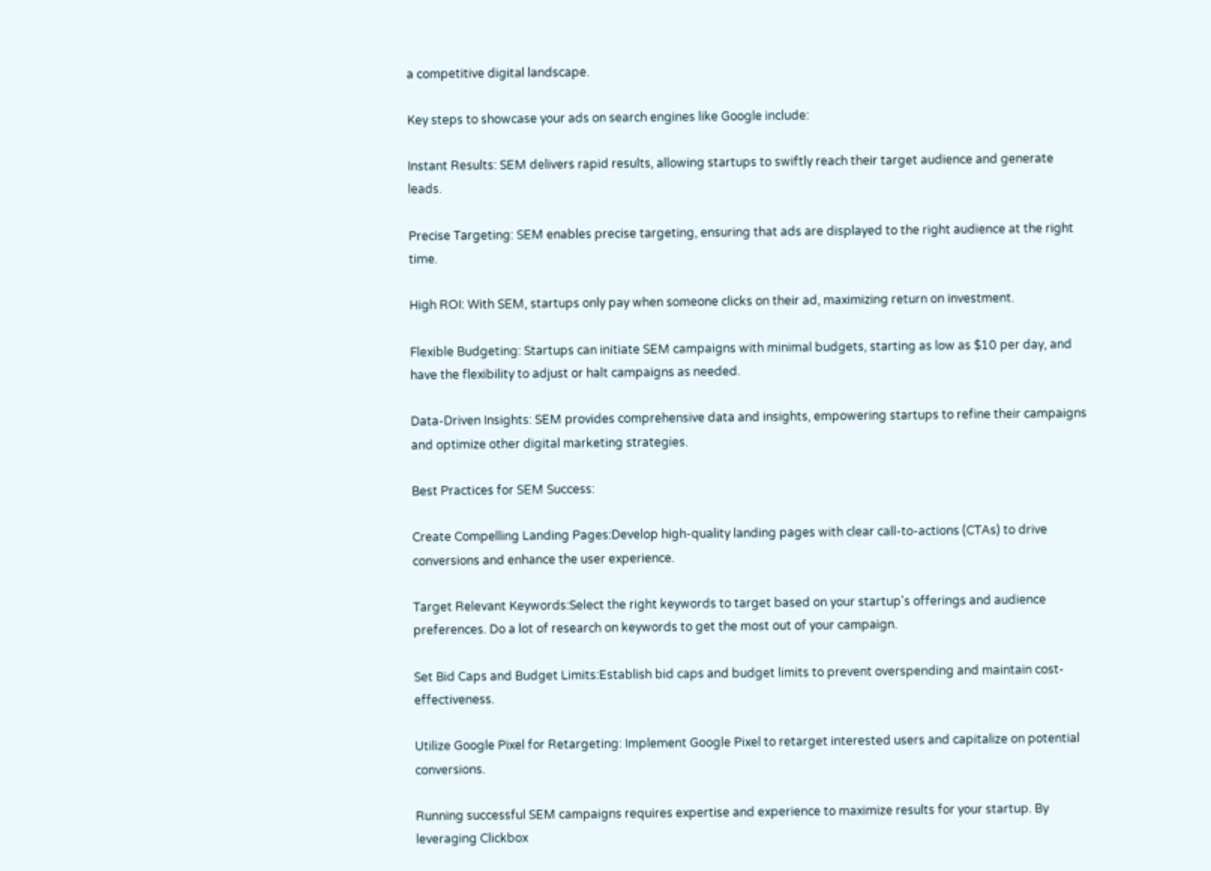a competitive digital landscape.

Key steps to showcase your ads on search engines like Google include:

Instant Results: SEM delivers rapid results, allowing startups to swiftly reach their target audience and generate leads.

Precise Targeting: SEM enables precise targeting, ensuring that ads are displayed to the right audience at the right time.

High ROI: With SEM, startups only pay when someone clicks on their ad, maximizing return on investment.

Flexible Budgeting: Startups can initiate SEM campaigns with minimal budgets, starting as low as $10 per day, and have the flexibility to adjust or halt campaigns as needed.

Data-Driven Insights: SEM provides comprehensive data and insights, empowering startups to refine their campaigns and optimize other digital marketing strategies.

Best Practices for SEM Success:

Create Compelling Landing Pages:Develop high-quality landing pages with clear call-to-actions (CTAs) to drive conversions and enhance the user experience.

Target Relevant Keywords:Select the right keywords to target based on your startup's offerings and audience preferences. Do a lot of research on keywords to get the most out of your campaign.

Set Bid Caps and Budget Limits:Establish bid caps and budget limits to prevent overspending and maintain cost-effectiveness.

Utilize Google Pixel for Retargeting: Implement Google Pixel to retarget interested users and capitalize on potential conversions.

Running successful SEM campaigns requires expertise and experience to maximize results for your startup. By leveraging Clickbox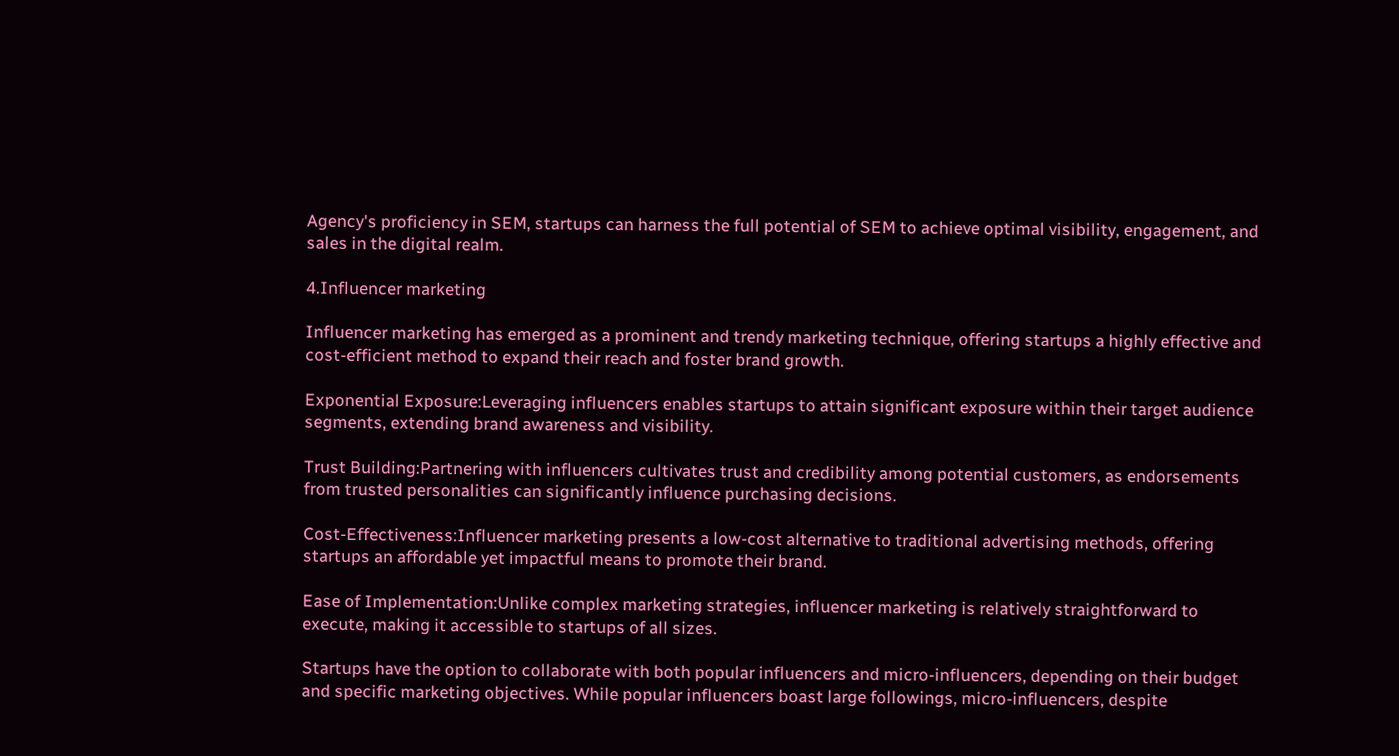Agency's proficiency in SEM, startups can harness the full potential of SEM to achieve optimal visibility, engagement, and sales in the digital realm.

4.Influencer marketing

Influencer marketing has emerged as a prominent and trendy marketing technique, offering startups a highly effective and cost-efficient method to expand their reach and foster brand growth.

Exponential Exposure:Leveraging influencers enables startups to attain significant exposure within their target audience segments, extending brand awareness and visibility.

Trust Building:Partnering with influencers cultivates trust and credibility among potential customers, as endorsements from trusted personalities can significantly influence purchasing decisions.

Cost-Effectiveness:Influencer marketing presents a low-cost alternative to traditional advertising methods, offering startups an affordable yet impactful means to promote their brand.

Ease of Implementation:Unlike complex marketing strategies, influencer marketing is relatively straightforward to execute, making it accessible to startups of all sizes.

Startups have the option to collaborate with both popular influencers and micro-influencers, depending on their budget and specific marketing objectives. While popular influencers boast large followings, micro-influencers, despite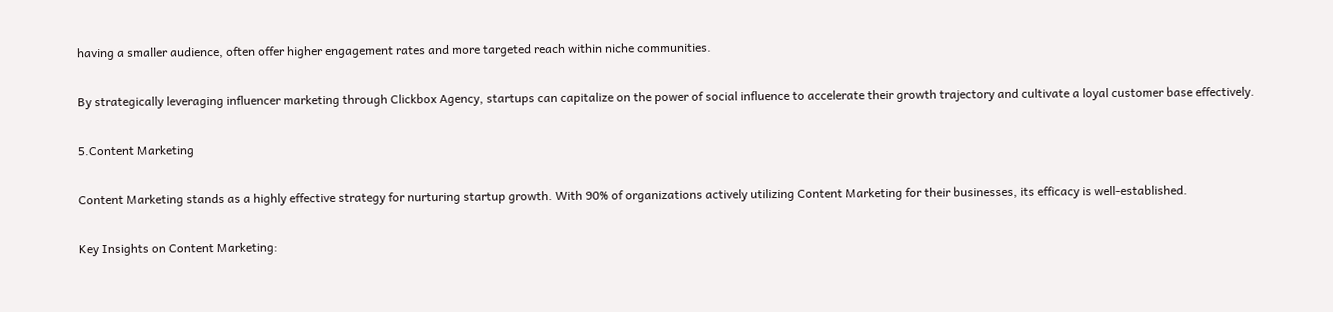having a smaller audience, often offer higher engagement rates and more targeted reach within niche communities.

By strategically leveraging influencer marketing through Clickbox Agency, startups can capitalize on the power of social influence to accelerate their growth trajectory and cultivate a loyal customer base effectively.

5.Content Marketing

Content Marketing stands as a highly effective strategy for nurturing startup growth. With 90% of organizations actively utilizing Content Marketing for their businesses, its efficacy is well-established.

Key Insights on Content Marketing: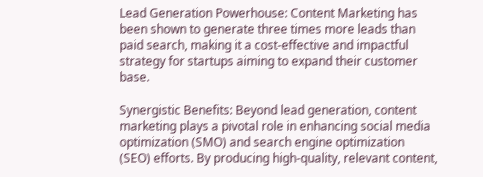Lead Generation Powerhouse: Content Marketing has been shown to generate three times more leads than paid search, making it a cost-effective and impactful strategy for startups aiming to expand their customer base.

Synergistic Benefits: Beyond lead generation, content marketing plays a pivotal role in enhancing social media optimization (SMO) and search engine optimization (SEO) efforts. By producing high-quality, relevant content,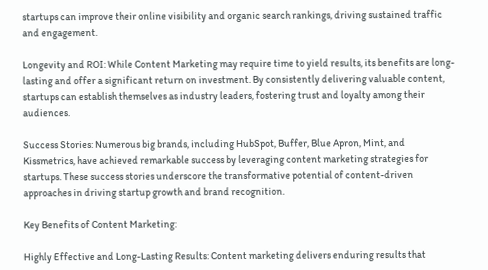startups can improve their online visibility and organic search rankings, driving sustained traffic and engagement.

Longevity and ROI: While Content Marketing may require time to yield results, its benefits are long-lasting and offer a significant return on investment. By consistently delivering valuable content, startups can establish themselves as industry leaders, fostering trust and loyalty among their audiences.

Success Stories: Numerous big brands, including HubSpot, Buffer, Blue Apron, Mint, and Kissmetrics, have achieved remarkable success by leveraging content marketing strategies for startups. These success stories underscore the transformative potential of content-driven approaches in driving startup growth and brand recognition.

Key Benefits of Content Marketing:

Highly Effective and Long-Lasting Results: Content marketing delivers enduring results that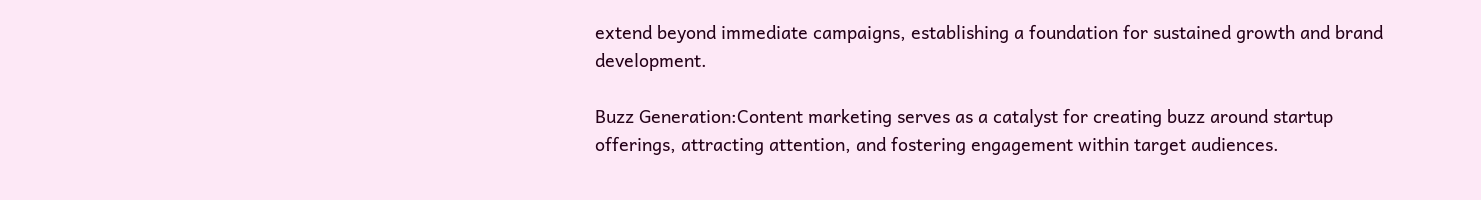extend beyond immediate campaigns, establishing a foundation for sustained growth and brand development.

Buzz Generation:Content marketing serves as a catalyst for creating buzz around startup offerings, attracting attention, and fostering engagement within target audiences.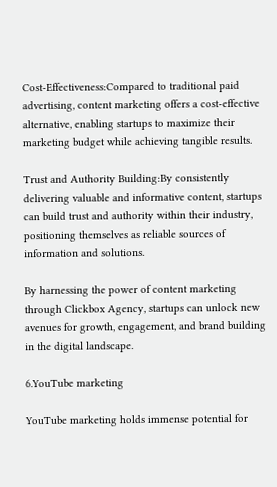Cost-Effectiveness:Compared to traditional paid advertising, content marketing offers a cost-effective alternative, enabling startups to maximize their marketing budget while achieving tangible results.

Trust and Authority Building:By consistently delivering valuable and informative content, startups can build trust and authority within their industry, positioning themselves as reliable sources of information and solutions.

By harnessing the power of content marketing through Clickbox Agency, startups can unlock new avenues for growth, engagement, and brand building in the digital landscape.

6.YouTube marketing

YouTube marketing holds immense potential for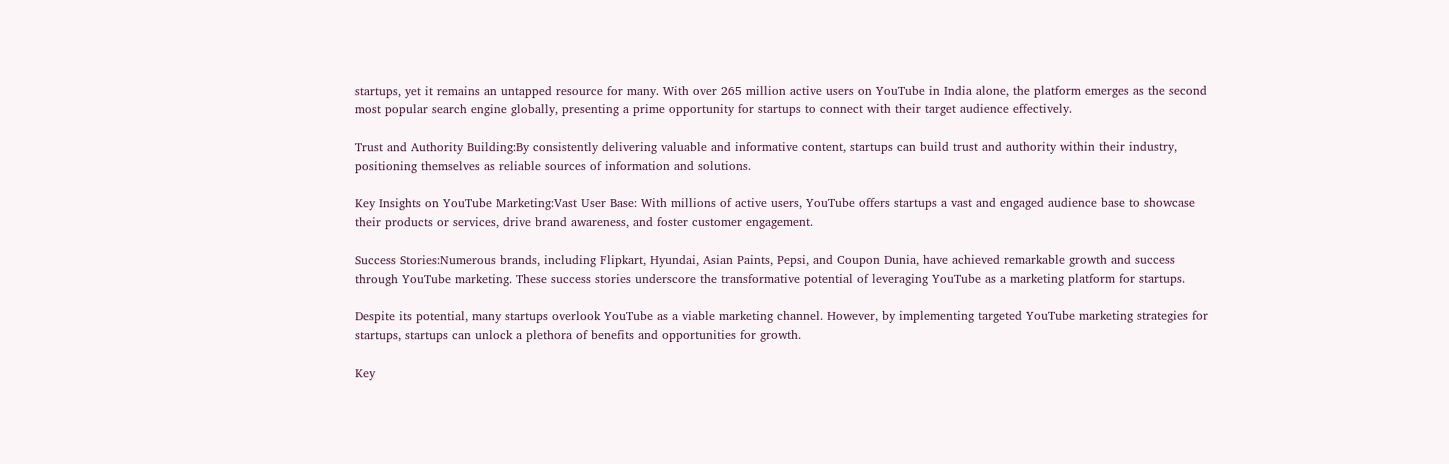startups, yet it remains an untapped resource for many. With over 265 million active users on YouTube in India alone, the platform emerges as the second most popular search engine globally, presenting a prime opportunity for startups to connect with their target audience effectively.

Trust and Authority Building:By consistently delivering valuable and informative content, startups can build trust and authority within their industry, positioning themselves as reliable sources of information and solutions.

Key Insights on YouTube Marketing:Vast User Base: With millions of active users, YouTube offers startups a vast and engaged audience base to showcase their products or services, drive brand awareness, and foster customer engagement.

Success Stories:Numerous brands, including Flipkart, Hyundai, Asian Paints, Pepsi, and Coupon Dunia, have achieved remarkable growth and success through YouTube marketing. These success stories underscore the transformative potential of leveraging YouTube as a marketing platform for startups.

Despite its potential, many startups overlook YouTube as a viable marketing channel. However, by implementing targeted YouTube marketing strategies for startups, startups can unlock a plethora of benefits and opportunities for growth.

Key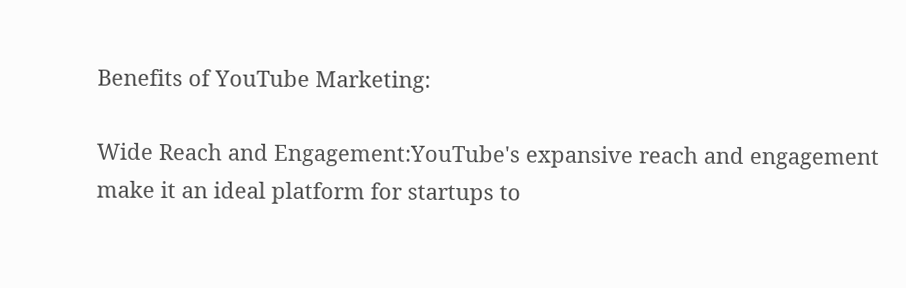Benefits of YouTube Marketing:

Wide Reach and Engagement:YouTube's expansive reach and engagement make it an ideal platform for startups to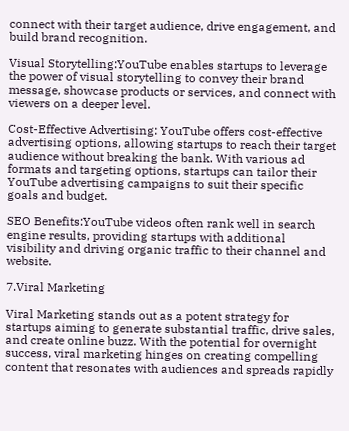connect with their target audience, drive engagement, and build brand recognition.

Visual Storytelling:YouTube enables startups to leverage the power of visual storytelling to convey their brand message, showcase products or services, and connect with viewers on a deeper level.

Cost-Effective Advertising: YouTube offers cost-effective advertising options, allowing startups to reach their target audience without breaking the bank. With various ad formats and targeting options, startups can tailor their YouTube advertising campaigns to suit their specific goals and budget.

SEO Benefits:YouTube videos often rank well in search engine results, providing startups with additional visibility and driving organic traffic to their channel and website.

7.Viral Marketing

Viral Marketing stands out as a potent strategy for startups aiming to generate substantial traffic, drive sales, and create online buzz. With the potential for overnight success, viral marketing hinges on creating compelling content that resonates with audiences and spreads rapidly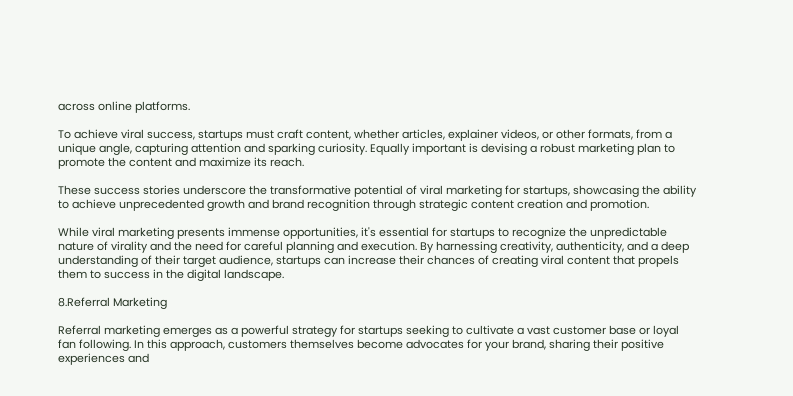across online platforms.

To achieve viral success, startups must craft content, whether articles, explainer videos, or other formats, from a unique angle, capturing attention and sparking curiosity. Equally important is devising a robust marketing plan to promote the content and maximize its reach.

These success stories underscore the transformative potential of viral marketing for startups, showcasing the ability to achieve unprecedented growth and brand recognition through strategic content creation and promotion.

While viral marketing presents immense opportunities, it's essential for startups to recognize the unpredictable nature of virality and the need for careful planning and execution. By harnessing creativity, authenticity, and a deep understanding of their target audience, startups can increase their chances of creating viral content that propels them to success in the digital landscape.

8.Referral Marketing

Referral marketing emerges as a powerful strategy for startups seeking to cultivate a vast customer base or loyal fan following. In this approach, customers themselves become advocates for your brand, sharing their positive experiences and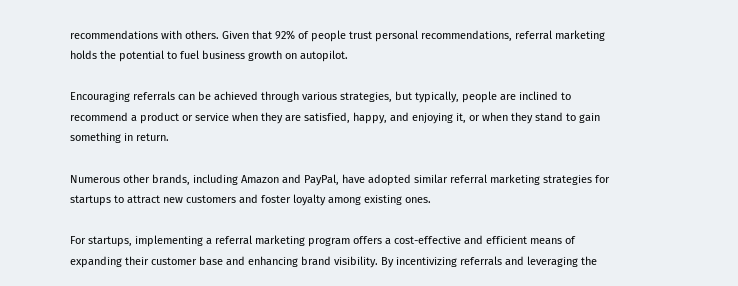recommendations with others. Given that 92% of people trust personal recommendations, referral marketing holds the potential to fuel business growth on autopilot.

Encouraging referrals can be achieved through various strategies, but typically, people are inclined to recommend a product or service when they are satisfied, happy, and enjoying it, or when they stand to gain something in return.

Numerous other brands, including Amazon and PayPal, have adopted similar referral marketing strategies for startups to attract new customers and foster loyalty among existing ones.

For startups, implementing a referral marketing program offers a cost-effective and efficient means of expanding their customer base and enhancing brand visibility. By incentivizing referrals and leveraging the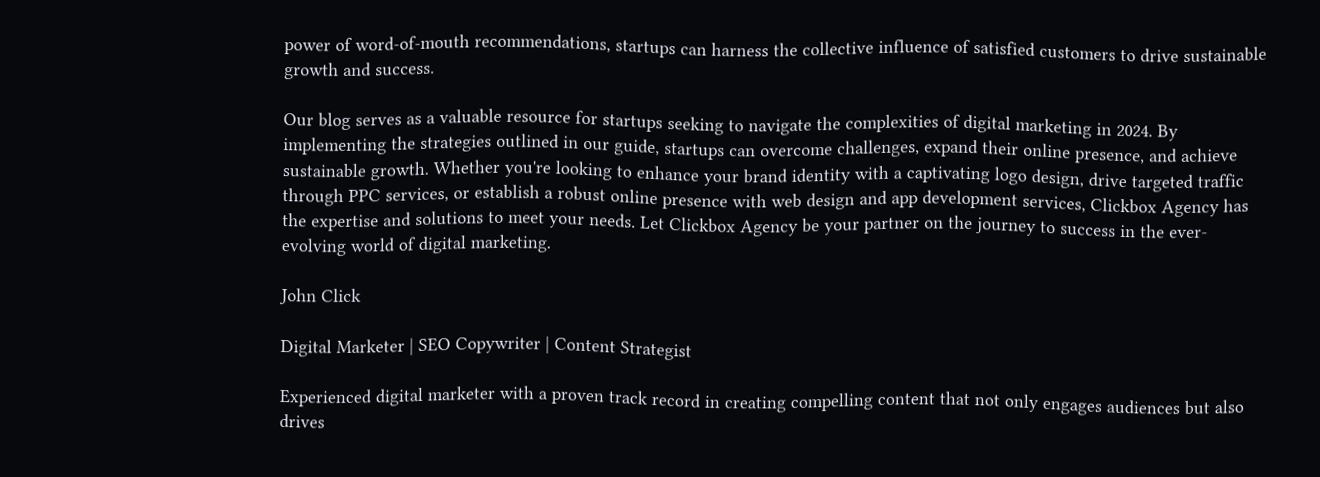power of word-of-mouth recommendations, startups can harness the collective influence of satisfied customers to drive sustainable growth and success.

Our blog serves as a valuable resource for startups seeking to navigate the complexities of digital marketing in 2024. By implementing the strategies outlined in our guide, startups can overcome challenges, expand their online presence, and achieve sustainable growth. Whether you're looking to enhance your brand identity with a captivating logo design, drive targeted traffic through PPC services, or establish a robust online presence with web design and app development services, Clickbox Agency has the expertise and solutions to meet your needs. Let Clickbox Agency be your partner on the journey to success in the ever-evolving world of digital marketing.

John Click

Digital Marketer | SEO Copywriter | Content Strategist

Experienced digital marketer with a proven track record in creating compelling content that not only engages audiences but also drives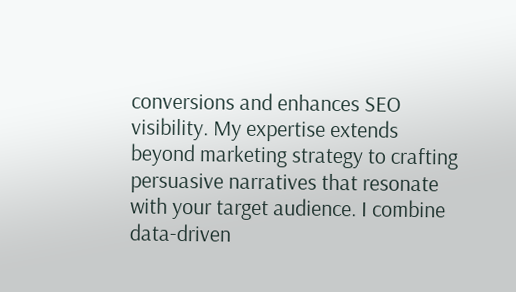conversions and enhances SEO visibility. My expertise extends beyond marketing strategy to crafting persuasive narratives that resonate with your target audience. I combine data-driven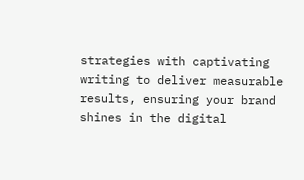strategies with captivating writing to deliver measurable results, ensuring your brand shines in the digital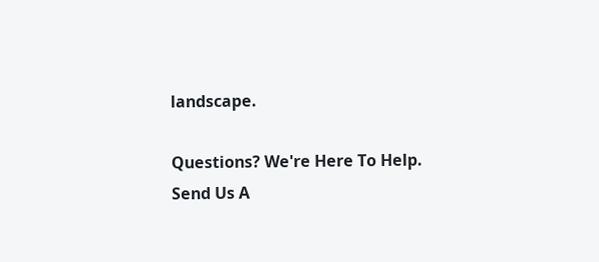landscape.

Questions? We're Here To Help.
Send Us A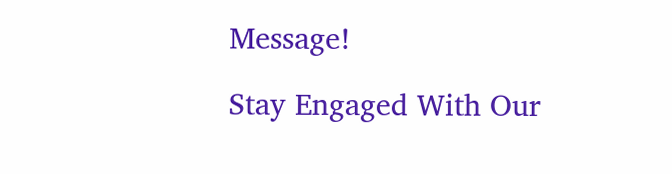Message!

Stay Engaged With Our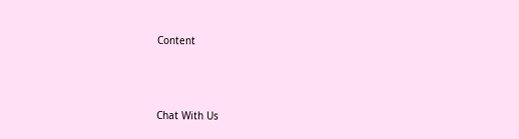Content




Chat With Us